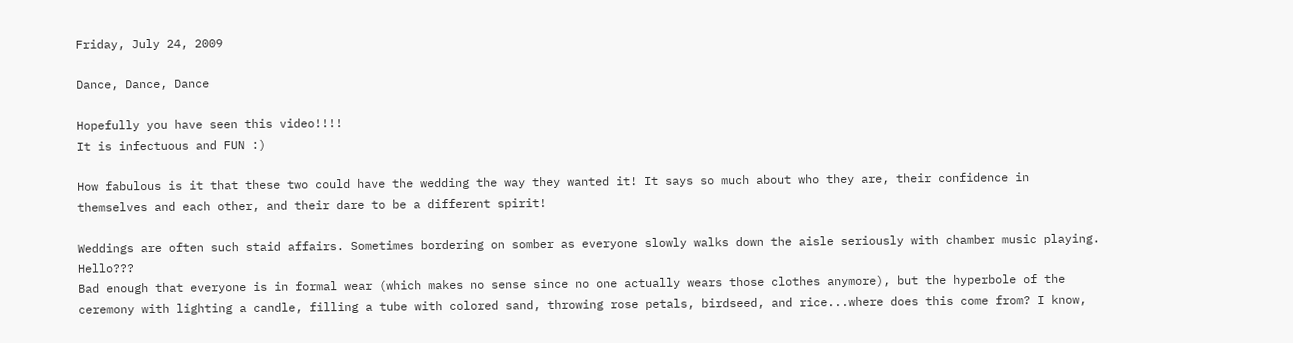Friday, July 24, 2009

Dance, Dance, Dance

Hopefully you have seen this video!!!!
It is infectuous and FUN :)

How fabulous is it that these two could have the wedding the way they wanted it! It says so much about who they are, their confidence in themselves and each other, and their dare to be a different spirit!

Weddings are often such staid affairs. Sometimes bordering on somber as everyone slowly walks down the aisle seriously with chamber music playing. Hello???
Bad enough that everyone is in formal wear (which makes no sense since no one actually wears those clothes anymore), but the hyperbole of the ceremony with lighting a candle, filling a tube with colored sand, throwing rose petals, birdseed, and rice...where does this come from? I know,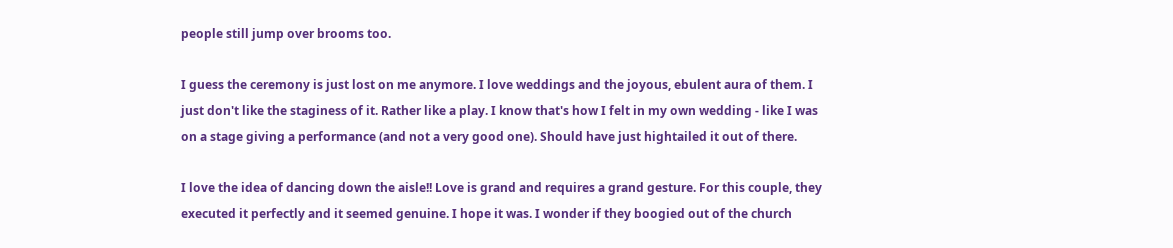people still jump over brooms too.

I guess the ceremony is just lost on me anymore. I love weddings and the joyous, ebulent aura of them. I just don't like the staginess of it. Rather like a play. I know that's how I felt in my own wedding - like I was on a stage giving a performance (and not a very good one). Should have just hightailed it out of there.

I love the idea of dancing down the aisle!! Love is grand and requires a grand gesture. For this couple, they executed it perfectly and it seemed genuine. I hope it was. I wonder if they boogied out of the church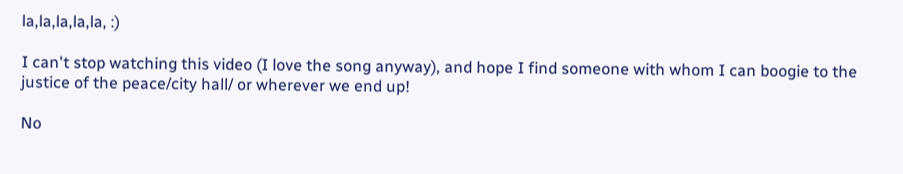la,la,la,la,la, :)

I can't stop watching this video (I love the song anyway), and hope I find someone with whom I can boogie to the justice of the peace/city hall/ or wherever we end up!

No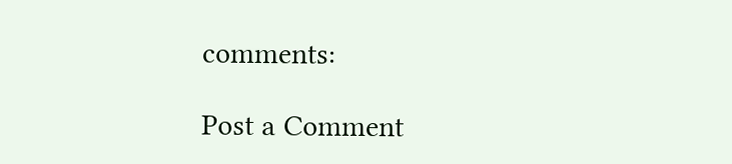comments:

Post a Comment